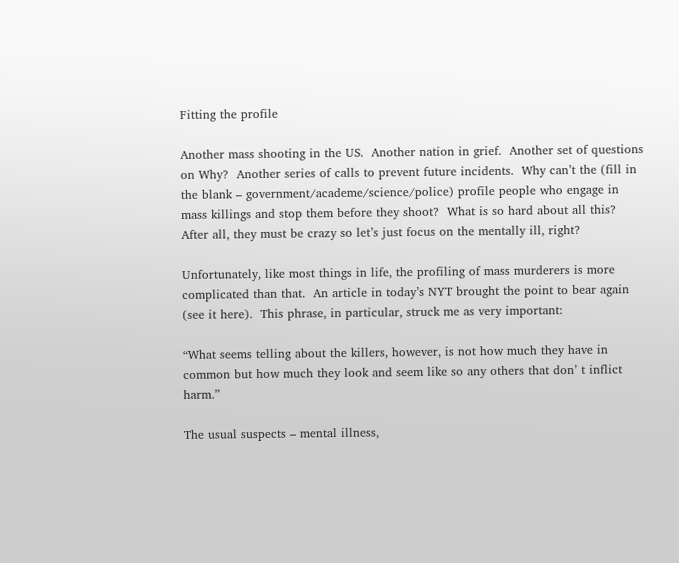Fitting the profile

Another mass shooting in the US.  Another nation in grief.  Another set of questions on Why?  Another series of calls to prevent future incidents.  Why can’t the (fill in the blank – government/academe/science/police) profile people who engage in mass killings and stop them before they shoot?  What is so hard about all this?  After all, they must be crazy so let’s just focus on the mentally ill, right?

Unfortunately, like most things in life, the profiling of mass murderers is more complicated than that.  An article in today’s NYT brought the point to bear again (see it here).  This phrase, in particular, struck me as very important:

“What seems telling about the killers, however, is not how much they have in common but how much they look and seem like so any others that don’ t inflict harm.”

The usual suspects – mental illness,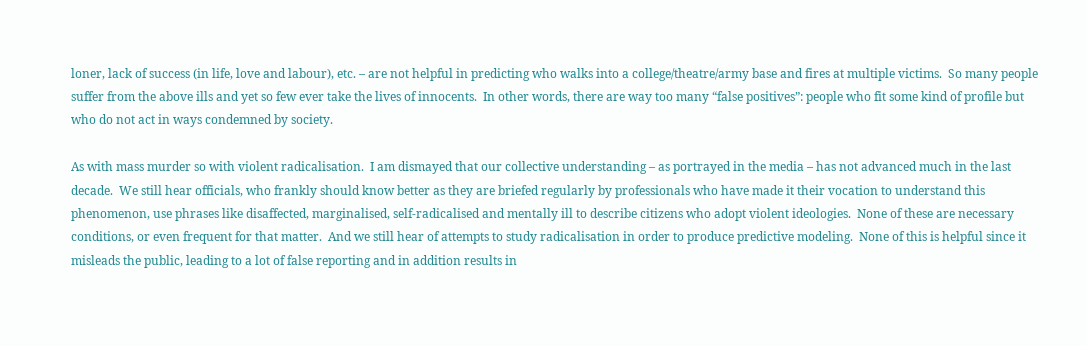loner, lack of success (in life, love and labour), etc. – are not helpful in predicting who walks into a college/theatre/army base and fires at multiple victims.  So many people suffer from the above ills and yet so few ever take the lives of innocents.  In other words, there are way too many “false positives”: people who fit some kind of profile but who do not act in ways condemned by society.

As with mass murder so with violent radicalisation.  I am dismayed that our collective understanding – as portrayed in the media – has not advanced much in the last decade.  We still hear officials, who frankly should know better as they are briefed regularly by professionals who have made it their vocation to understand this phenomenon, use phrases like disaffected, marginalised, self-radicalised and mentally ill to describe citizens who adopt violent ideologies.  None of these are necessary conditions, or even frequent for that matter.  And we still hear of attempts to study radicalisation in order to produce predictive modeling.  None of this is helpful since it misleads the public, leading to a lot of false reporting and in addition results in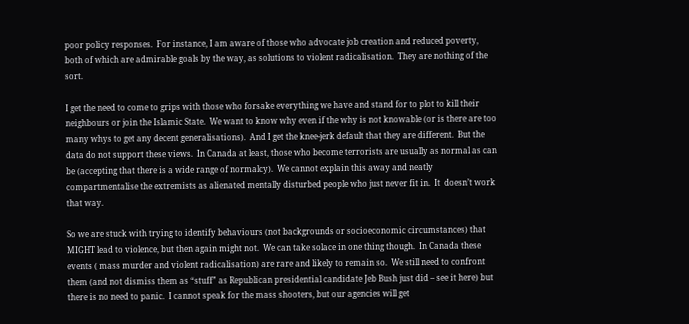poor policy responses.  For instance, I am aware of those who advocate job creation and reduced poverty, both of which are admirable goals by the way, as solutions to violent radicalisation.  They are nothing of the sort.

I get the need to come to grips with those who forsake everything we have and stand for to plot to kill their neighbours or join the Islamic State.  We want to know why even if the why is not knowable (or is there are too many whys to get any decent generalisations).  And I get the knee-jerk default that they are different.  But the data do not support these views.  In Canada at least, those who become terrorists are usually as normal as can be (accepting that there is a wide range of normalcy).  We cannot explain this away and neatly compartmentalise the extremists as alienated mentally disturbed people who just never fit in.  It  doesn’t work that way.

So we are stuck with trying to identify behaviours (not backgrounds or socioeconomic circumstances) that MIGHT lead to violence, but then again might not.  We can take solace in one thing though.  In Canada these events ( mass murder and violent radicalisation) are rare and likely to remain so.  We still need to confront them (and not dismiss them as “stuff” as Republican presidential candidate Jeb Bush just did – see it here) but there is no need to panic.  I cannot speak for the mass shooters, but our agencies will get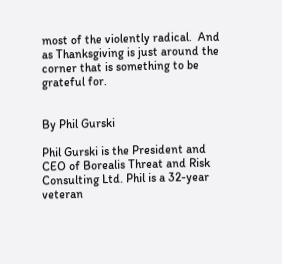most of the violently radical.  And as Thanksgiving is just around the corner that is something to be grateful for.


By Phil Gurski

Phil Gurski is the President and CEO of Borealis Threat and Risk Consulting Ltd. Phil is a 32-year veteran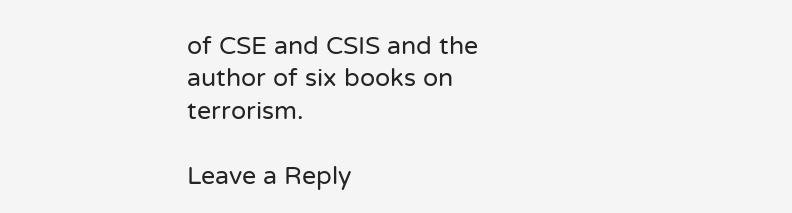of CSE and CSIS and the author of six books on terrorism.

Leave a Reply